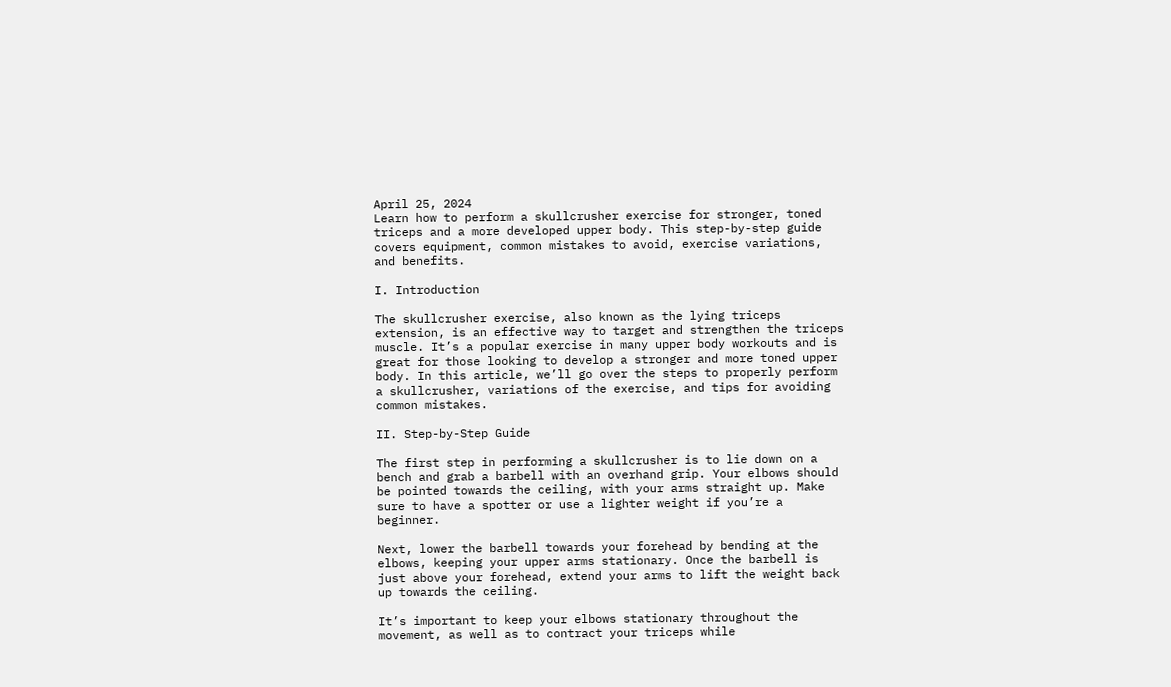April 25, 2024
Learn how to perform a skullcrusher exercise for stronger, toned triceps and a more developed upper body. This step-by-step guide covers equipment, common mistakes to avoid, exercise variations, and benefits.

I. Introduction

The skullcrusher exercise, also known as the lying triceps extension, is an effective way to target and strengthen the triceps muscle. It’s a popular exercise in many upper body workouts and is great for those looking to develop a stronger and more toned upper body. In this article, we’ll go over the steps to properly perform a skullcrusher, variations of the exercise, and tips for avoiding common mistakes.

II. Step-by-Step Guide

The first step in performing a skullcrusher is to lie down on a bench and grab a barbell with an overhand grip. Your elbows should be pointed towards the ceiling, with your arms straight up. Make sure to have a spotter or use a lighter weight if you’re a beginner.

Next, lower the barbell towards your forehead by bending at the elbows, keeping your upper arms stationary. Once the barbell is just above your forehead, extend your arms to lift the weight back up towards the ceiling.

It’s important to keep your elbows stationary throughout the movement, as well as to contract your triceps while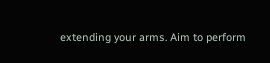extending your arms. Aim to perform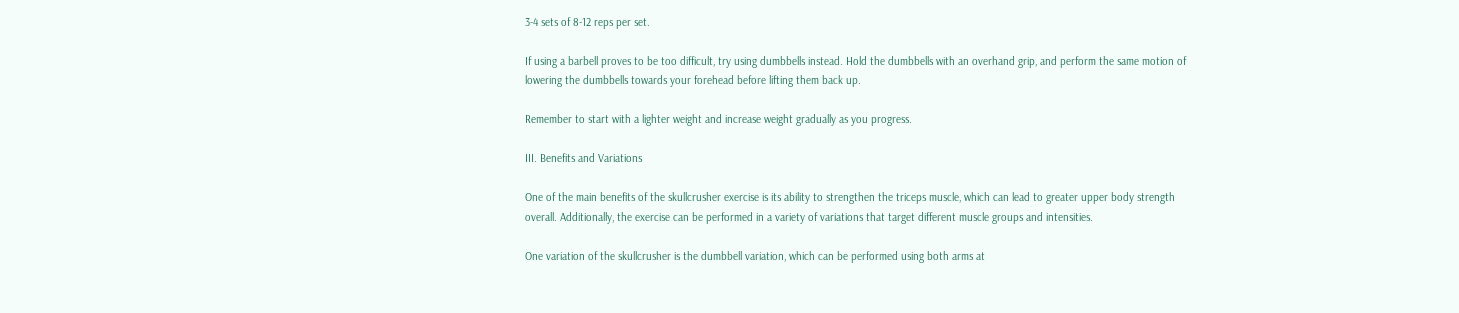3-4 sets of 8-12 reps per set.

If using a barbell proves to be too difficult, try using dumbbells instead. Hold the dumbbells with an overhand grip, and perform the same motion of lowering the dumbbells towards your forehead before lifting them back up.

Remember to start with a lighter weight and increase weight gradually as you progress.

III. Benefits and Variations

One of the main benefits of the skullcrusher exercise is its ability to strengthen the triceps muscle, which can lead to greater upper body strength overall. Additionally, the exercise can be performed in a variety of variations that target different muscle groups and intensities.

One variation of the skullcrusher is the dumbbell variation, which can be performed using both arms at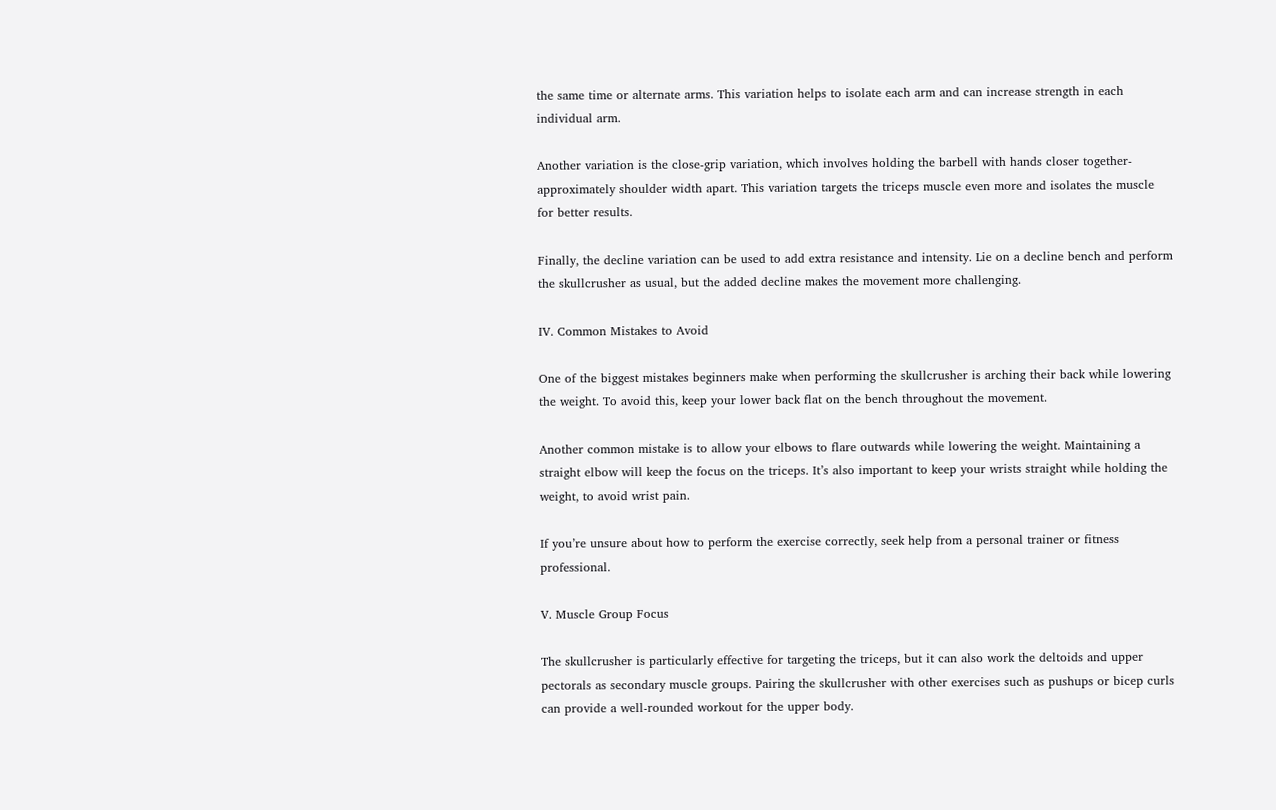the same time or alternate arms. This variation helps to isolate each arm and can increase strength in each individual arm.

Another variation is the close-grip variation, which involves holding the barbell with hands closer together- approximately shoulder width apart. This variation targets the triceps muscle even more and isolates the muscle for better results.

Finally, the decline variation can be used to add extra resistance and intensity. Lie on a decline bench and perform the skullcrusher as usual, but the added decline makes the movement more challenging.

IV. Common Mistakes to Avoid

One of the biggest mistakes beginners make when performing the skullcrusher is arching their back while lowering the weight. To avoid this, keep your lower back flat on the bench throughout the movement.

Another common mistake is to allow your elbows to flare outwards while lowering the weight. Maintaining a straight elbow will keep the focus on the triceps. It’s also important to keep your wrists straight while holding the weight, to avoid wrist pain.

If you’re unsure about how to perform the exercise correctly, seek help from a personal trainer or fitness professional.

V. Muscle Group Focus

The skullcrusher is particularly effective for targeting the triceps, but it can also work the deltoids and upper pectorals as secondary muscle groups. Pairing the skullcrusher with other exercises such as pushups or bicep curls can provide a well-rounded workout for the upper body.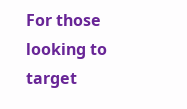For those looking to target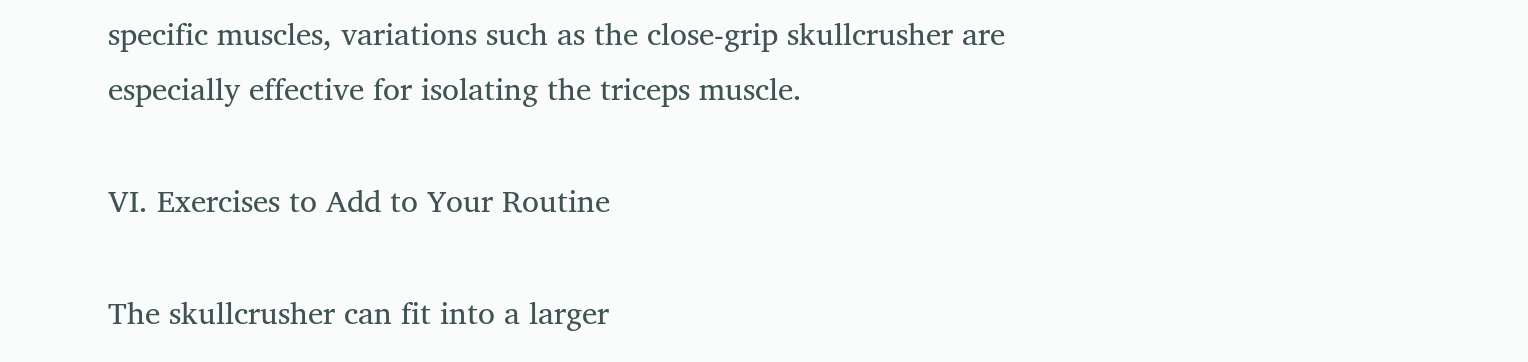specific muscles, variations such as the close-grip skullcrusher are especially effective for isolating the triceps muscle.

VI. Exercises to Add to Your Routine

The skullcrusher can fit into a larger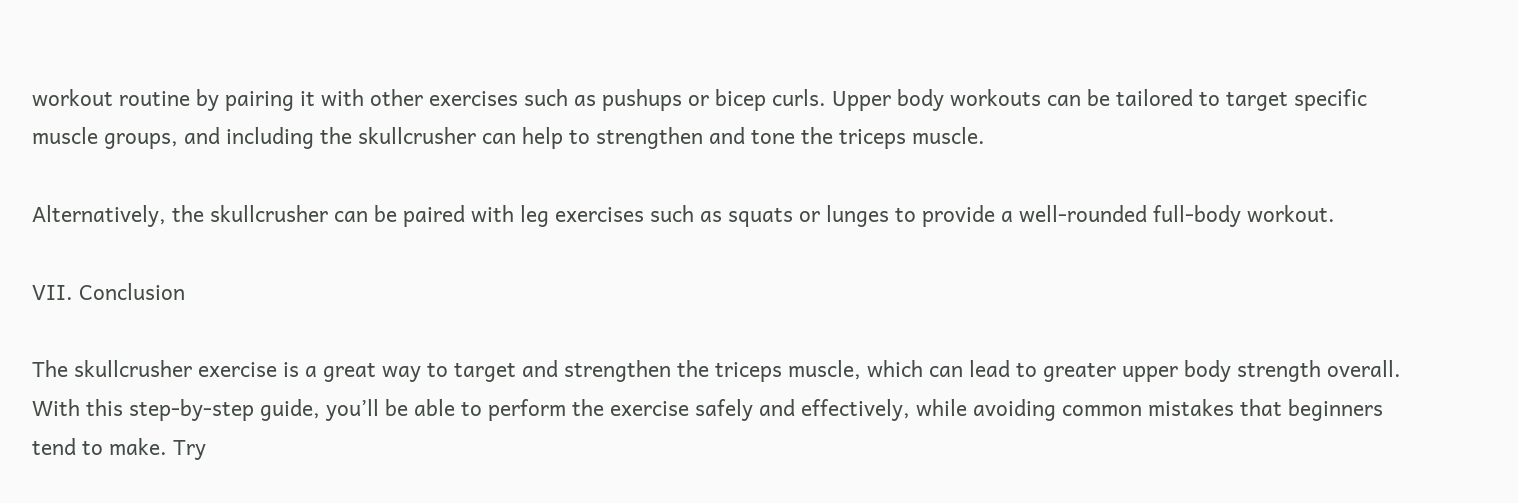workout routine by pairing it with other exercises such as pushups or bicep curls. Upper body workouts can be tailored to target specific muscle groups, and including the skullcrusher can help to strengthen and tone the triceps muscle.

Alternatively, the skullcrusher can be paired with leg exercises such as squats or lunges to provide a well-rounded full-body workout.

VII. Conclusion

The skullcrusher exercise is a great way to target and strengthen the triceps muscle, which can lead to greater upper body strength overall. With this step-by-step guide, you’ll be able to perform the exercise safely and effectively, while avoiding common mistakes that beginners tend to make. Try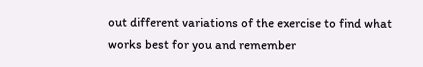out different variations of the exercise to find what works best for you and remember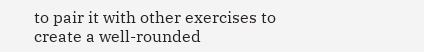to pair it with other exercises to create a well-rounded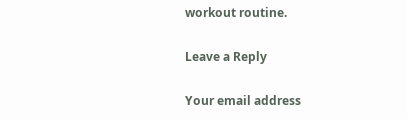workout routine.

Leave a Reply

Your email address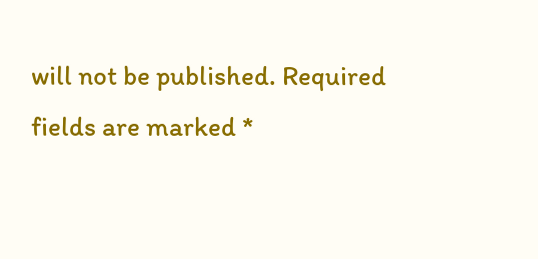will not be published. Required fields are marked *